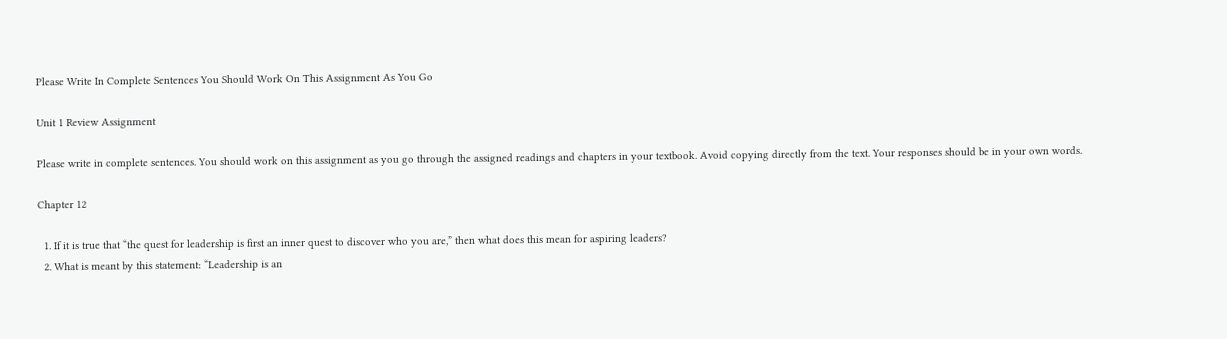Please Write In Complete Sentences You Should Work On This Assignment As You Go

Unit 1 Review Assignment

Please write in complete sentences. You should work on this assignment as you go through the assigned readings and chapters in your textbook. Avoid copying directly from the text. Your responses should be in your own words.

Chapter 12

  1. If it is true that “the quest for leadership is first an inner quest to discover who you are,” then what does this mean for aspiring leaders?
  2. What is meant by this statement: “Leadership is an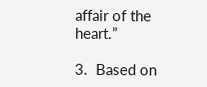affair of the heart.”

3.  Based on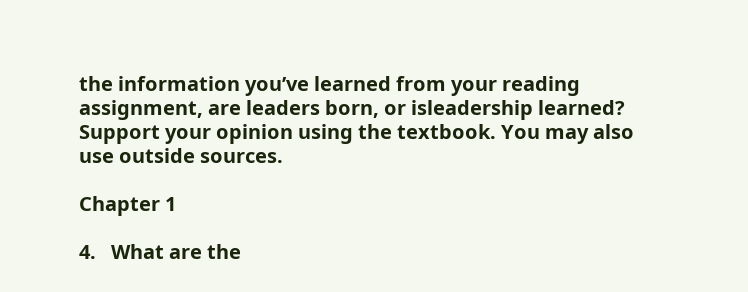the information you’ve learned from your reading assignment, are leaders born, or isleadership learned? Support your opinion using the textbook. You may also use outside sources.

Chapter 1

4.   What are the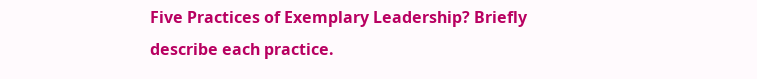Five Practices of Exemplary Leadership? Briefly describe each practice.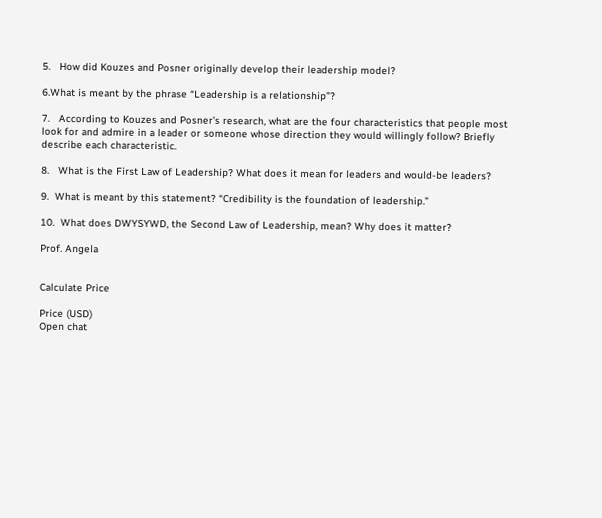5.   How did Kouzes and Posner originally develop their leadership model?

6.What is meant by the phrase “Leadership is a relationship”?

7.   According to Kouzes and Posner’s research, what are the four characteristics that people most look for and admire in a leader or someone whose direction they would willingly follow? Briefly describe each characteristic.

8.   What is the First Law of Leadership? What does it mean for leaders and would-be leaders?

9.  What is meant by this statement? “Credibility is the foundation of leadership.”

10.  What does DWYSYWD, the Second Law of Leadership, mean? Why does it matter?

Prof. Angela


Calculate Price

Price (USD)
Open chat